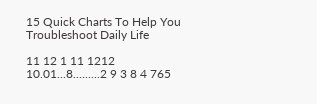15 Quick Charts To Help You Troubleshoot Daily Life

11 12 1 11 1212 10.01...8.........2 9 3 8 4 765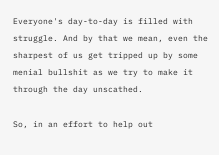Everyone's day-to-day is filled with struggle. And by that we mean, even the sharpest of us get tripped up by some menial bullshit as we try to make it through the day unscathed.

So, in an effort to help out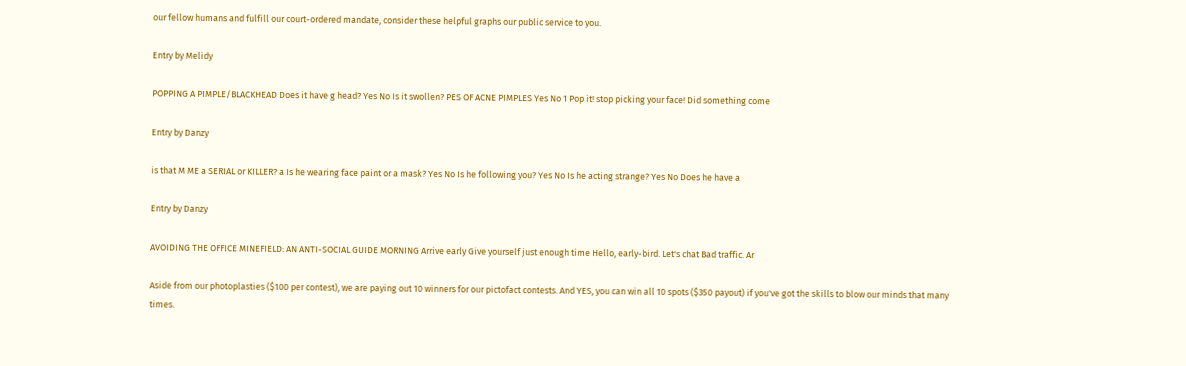our fellow humans and fulfill our court-ordered mandate, consider these helpful graphs our public service to you.

Entry by Melidy

POPPING A PIMPLE/BLACKHEAD Does it have g head? Yes No Is it swollen? PES OF ACNE PIMPLES Yes No 1 Pop it! stop picking your face! Did something come

Entry by Danzy

is that M ME a SERIAL or KILLER? a Is he wearing face paint or a mask? Yes No Is he following you? Yes No Is he acting strange? Yes No Does he have a

Entry by Danzy

AVOIDING THE OFFICE MINEFIELD: AN ANTI-SOCIAL GUIDE MORNING Arrive early Give yourself just enough time Hello, early-bird. Let's chat Bad traffic. Ar

Aside from our photoplasties ($100 per contest), we are paying out 10 winners for our pictofact contests. And YES, you can win all 10 spots ($350 payout) if you've got the skills to blow our minds that many times.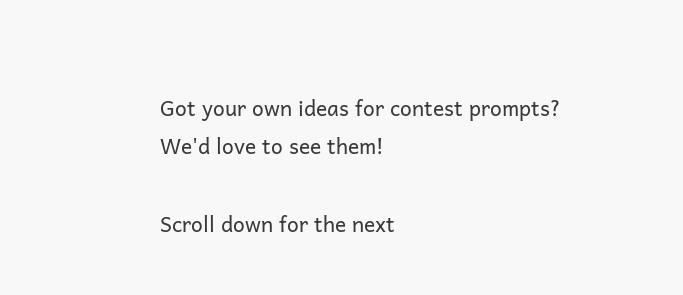Got your own ideas for contest prompts? We'd love to see them!

Scroll down for the next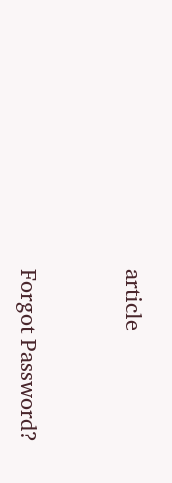article


Forgot Password?